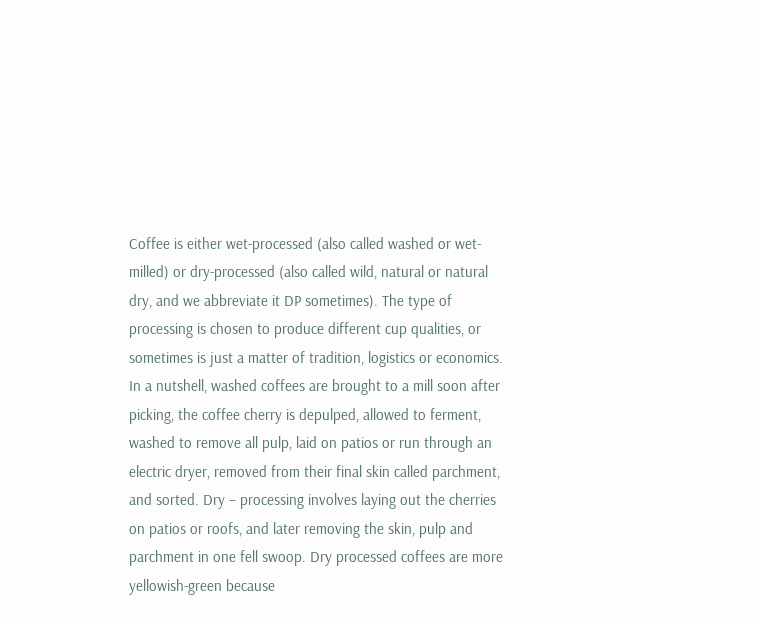Coffee is either wet-processed (also called washed or wet-milled) or dry-processed (also called wild, natural or natural dry, and we abbreviate it DP sometimes). The type of processing is chosen to produce different cup qualities, or sometimes is just a matter of tradition, logistics or economics. In a nutshell, washed coffees are brought to a mill soon after picking, the coffee cherry is depulped, allowed to ferment, washed to remove all pulp, laid on patios or run through an electric dryer, removed from their final skin called parchment, and sorted. Dry – processing involves laying out the cherries on patios or roofs, and later removing the skin, pulp and parchment in one fell swoop. Dry processed coffees are more yellowish-green because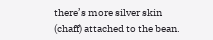there’s more silver skin (chaff) attached to the bean.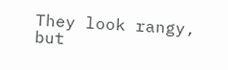They look rangy, but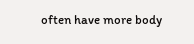often have more body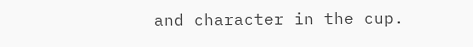and character in the cup.